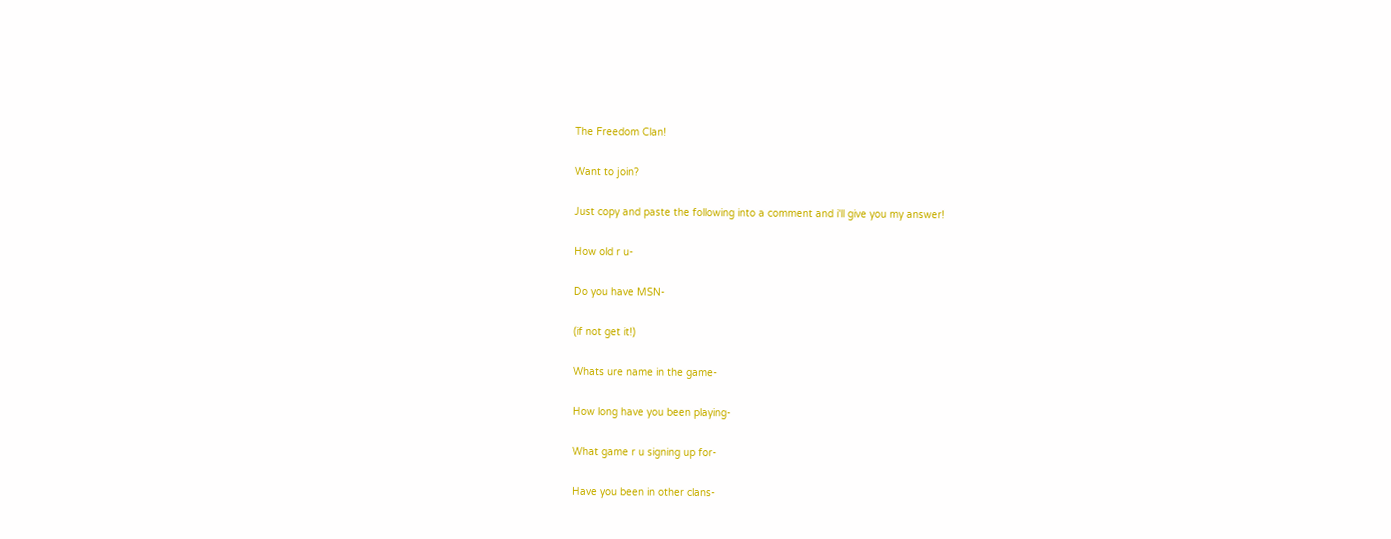The Freedom Clan!

Want to join?

Just copy and paste the following into a comment and i'll give you my answer!

How old r u-

Do you have MSN-

(if not get it!)

Whats ure name in the game-

How long have you been playing-

What game r u signing up for-

Have you been in other clans-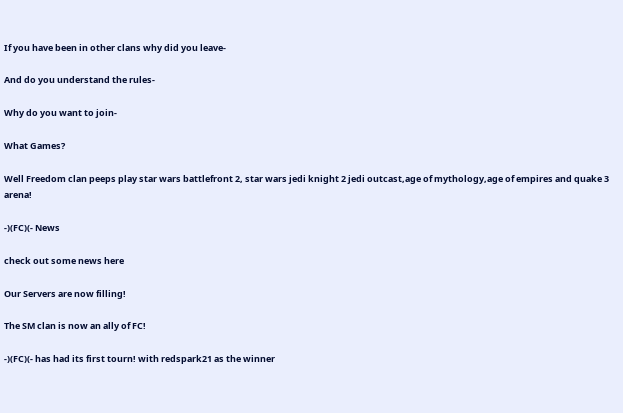If you have been in other clans why did you leave-

And do you understand the rules-

Why do you want to join-

What Games?

Well Freedom clan peeps play star wars battlefront 2, star wars jedi knight 2 jedi outcast,age of mythology,age of empires and quake 3 arena!

-)(FC)(- News

check out some news here

Our Servers are now filling!

The SM clan is now an ally of FC!

-)(FC)(- has had its first tourn! with redspark21 as the winner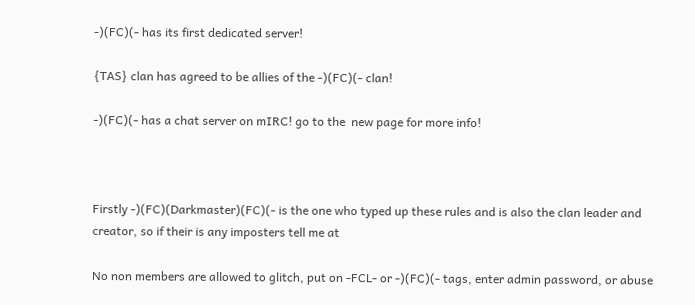-)(FC)(- has its first dedicated server!

{TAS} clan has agreed to be allies of the -)(FC)(- clan!

-)(FC)(- has a chat server on mIRC! go to the  new page for more info!



Firstly -)(FC)(Darkmaster)(FC)(- is the one who typed up these rules and is also the clan leader and creator, so if their is any imposters tell me at

No non members are allowed to glitch, put on -FCL- or -)(FC)(- tags, enter admin password, or abuse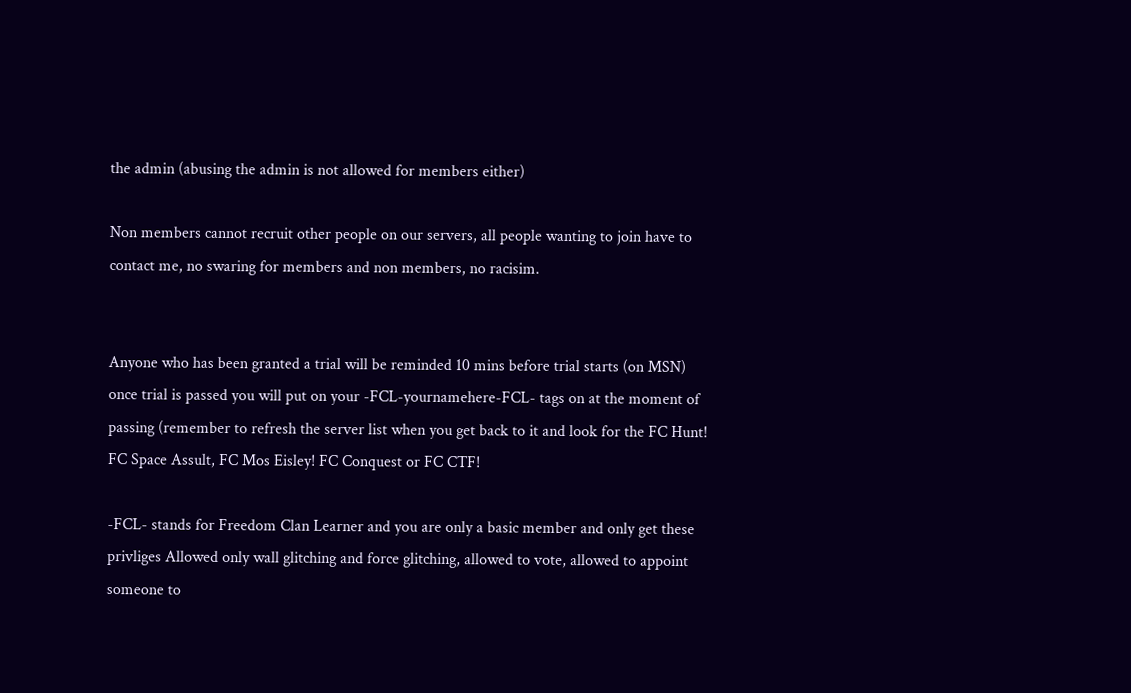the admin (abusing the admin is not allowed for members either)

Non members cannot recruit other people on our servers, all people wanting to join have to contact me, no swaring for members and non members, no racisim.


Anyone who has been granted a trial will be reminded 10 mins before trial starts (on MSN) once trial is passed you will put on your -FCL-yournamehere-FCL- tags on at the moment of passing (remember to refresh the server list when you get back to it and look for the FC Hunt! FC Space Assult, FC Mos Eisley! FC Conquest or FC CTF!

-FCL- stands for Freedom Clan Learner and you are only a basic member and only get these privliges Allowed only wall glitching and force glitching, allowed to vote, allowed to appoint someone to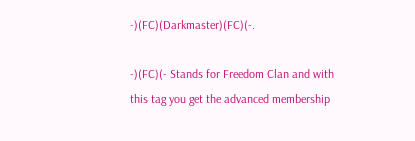-)(FC)(Darkmaster)(FC)(-.

-)(FC)(- Stands for Freedom Clan and with this tag you get the advanced membership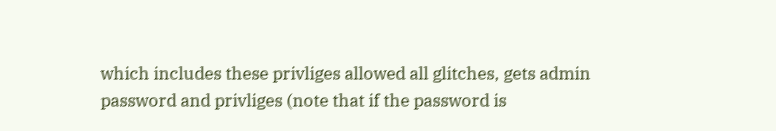which includes these privliges allowed all glitches, gets admin password and privliges (note that if the password is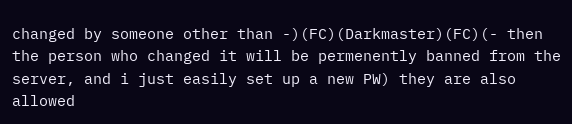changed by someone other than -)(FC)(Darkmaster)(FC)(- then the person who changed it will be permenently banned from the server, and i just easily set up a new PW) they are also allowed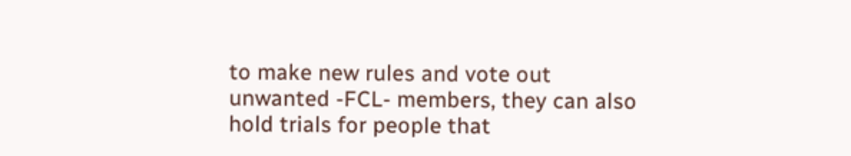to make new rules and vote out unwanted -FCL- members, they can also hold trials for people that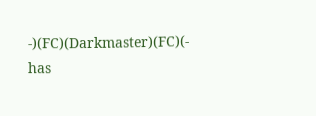-)(FC)(Darkmaster)(FC)(- has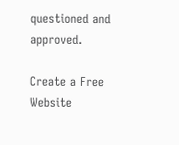questioned and approved.

Create a Free Website